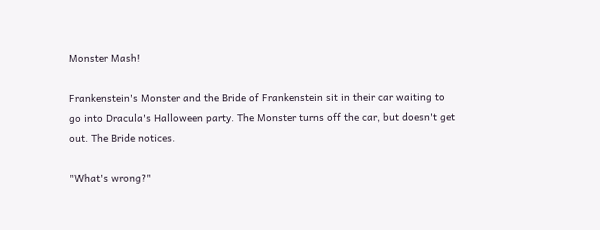Monster Mash!

Frankenstein's Monster and the Bride of Frankenstein sit in their car waiting to go into Dracula's Halloween party. The Monster turns off the car, but doesn't get out. The Bride notices.

"What's wrong?"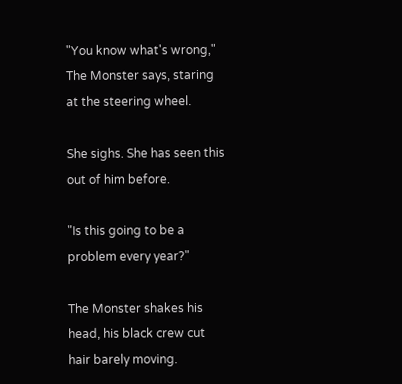"You know what's wrong," The Monster says, staring at the steering wheel.

She sighs. She has seen this out of him before.

"Is this going to be a problem every year?"

The Monster shakes his head, his black crew cut hair barely moving.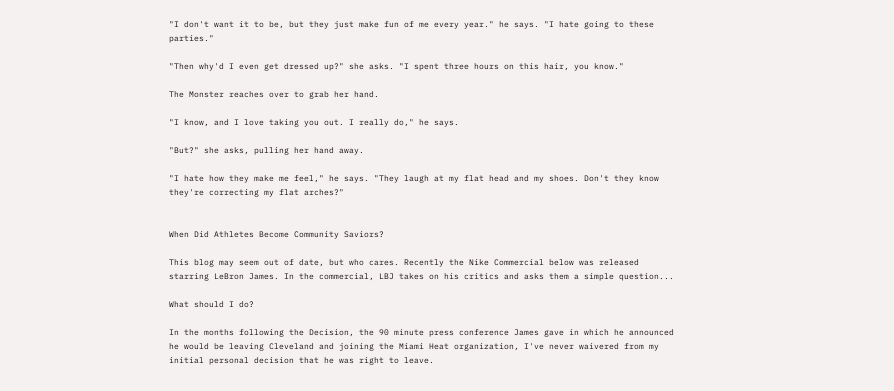"I don't want it to be, but they just make fun of me every year." he says. "I hate going to these parties."

"Then why'd I even get dressed up?" she asks. "I spent three hours on this hair, you know."

The Monster reaches over to grab her hand.

"I know, and I love taking you out. I really do," he says.

"But?" she asks, pulling her hand away.

"I hate how they make me feel," he says. "They laugh at my flat head and my shoes. Don't they know they're correcting my flat arches?"


When Did Athletes Become Community Saviors?

This blog may seem out of date, but who cares. Recently the Nike Commercial below was released starring LeBron James. In the commercial, LBJ takes on his critics and asks them a simple question...

What should I do?

In the months following the Decision, the 90 minute press conference James gave in which he announced he would be leaving Cleveland and joining the Miami Heat organization, I've never waivered from my initial personal decision that he was right to leave.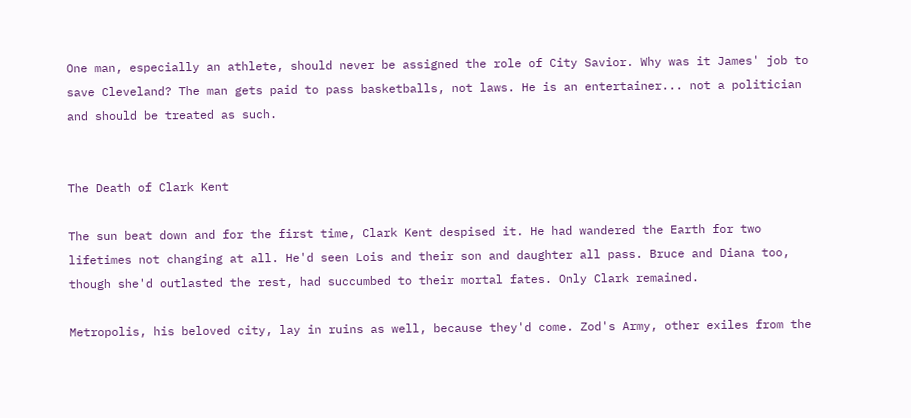One man, especially an athlete, should never be assigned the role of City Savior. Why was it James' job to save Cleveland? The man gets paid to pass basketballs, not laws. He is an entertainer... not a politician and should be treated as such.


The Death of Clark Kent

The sun beat down and for the first time, Clark Kent despised it. He had wandered the Earth for two lifetimes not changing at all. He'd seen Lois and their son and daughter all pass. Bruce and Diana too, though she'd outlasted the rest, had succumbed to their mortal fates. Only Clark remained.

Metropolis, his beloved city, lay in ruins as well, because they'd come. Zod's Army, other exiles from the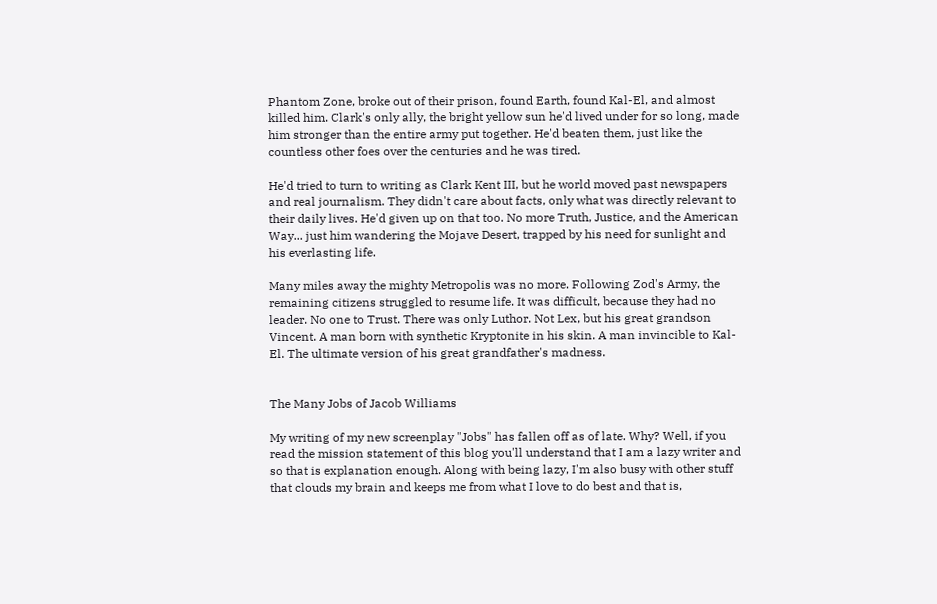Phantom Zone, broke out of their prison, found Earth, found Kal-El, and almost killed him. Clark's only ally, the bright yellow sun he'd lived under for so long, made him stronger than the entire army put together. He'd beaten them, just like the countless other foes over the centuries and he was tired.

He'd tried to turn to writing as Clark Kent III, but he world moved past newspapers and real journalism. They didn't care about facts, only what was directly relevant to their daily lives. He'd given up on that too. No more Truth, Justice, and the American Way... just him wandering the Mojave Desert, trapped by his need for sunlight and his everlasting life.

Many miles away the mighty Metropolis was no more. Following Zod's Army, the remaining citizens struggled to resume life. It was difficult, because they had no leader. No one to Trust. There was only Luthor. Not Lex, but his great grandson Vincent. A man born with synthetic Kryptonite in his skin. A man invincible to Kal-El. The ultimate version of his great grandfather's madness.


The Many Jobs of Jacob Williams

My writing of my new screenplay "Jobs" has fallen off as of late. Why? Well, if you read the mission statement of this blog you'll understand that I am a lazy writer and so that is explanation enough. Along with being lazy, I'm also busy with other stuff that clouds my brain and keeps me from what I love to do best and that is,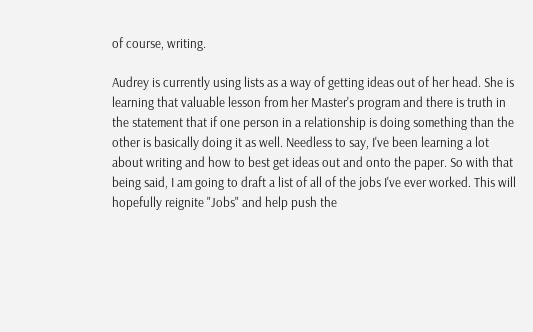of course, writing.

Audrey is currently using lists as a way of getting ideas out of her head. She is learning that valuable lesson from her Master's program and there is truth in the statement that if one person in a relationship is doing something than the other is basically doing it as well. Needless to say, I've been learning a lot about writing and how to best get ideas out and onto the paper. So with that being said, I am going to draft a list of all of the jobs I've ever worked. This will hopefully reignite "Jobs" and help push the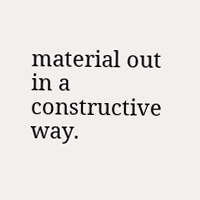material out in a constructive way.